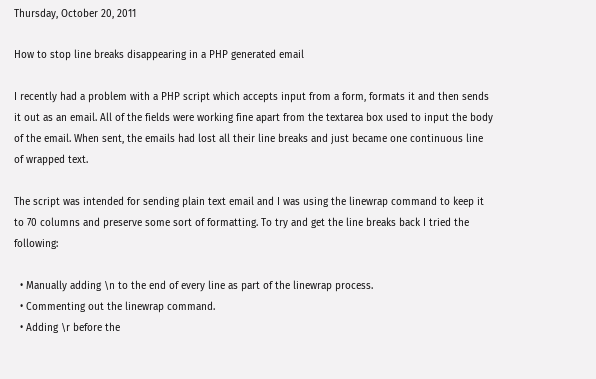Thursday, October 20, 2011

How to stop line breaks disappearing in a PHP generated email

I recently had a problem with a PHP script which accepts input from a form, formats it and then sends it out as an email. All of the fields were working fine apart from the textarea box used to input the body of the email. When sent, the emails had lost all their line breaks and just became one continuous line of wrapped text.

The script was intended for sending plain text email and I was using the linewrap command to keep it to 70 columns and preserve some sort of formatting. To try and get the line breaks back I tried the following:

  • Manually adding \n to the end of every line as part of the linewrap process.
  • Commenting out the linewrap command.
  • Adding \r before the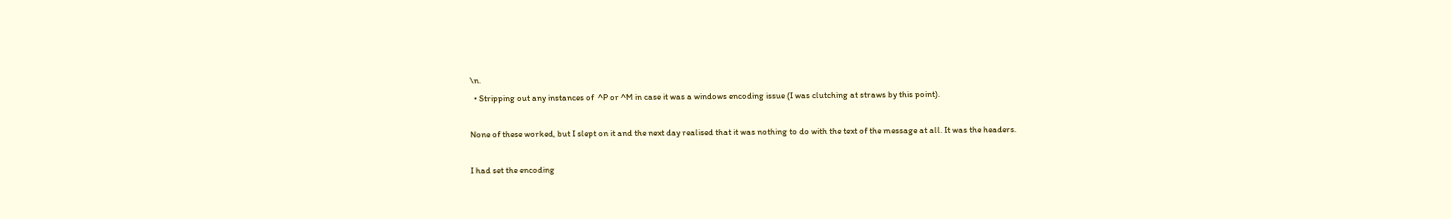\n.
  • Stripping out any instances of  ^P or ^M in case it was a windows encoding issue (I was clutching at straws by this point).

None of these worked, but I slept on it and the next day realised that it was nothing to do with the text of the message at all. It was the headers.

I had set the encoding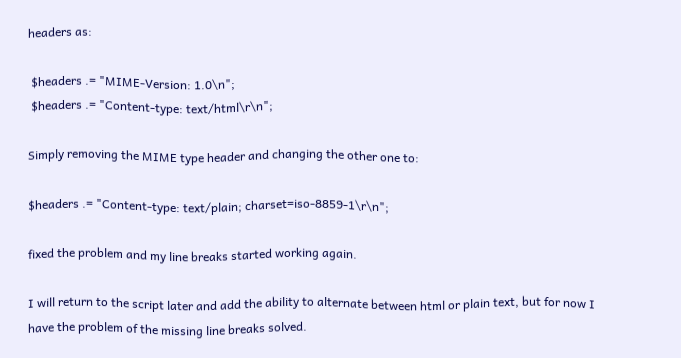headers as:

 $headers .= "MIME-Version: 1.0\n";
 $headers .= "Content-type: text/html\r\n";

Simply removing the MIME type header and changing the other one to:

$headers .= "Content-type: text/plain; charset=iso-8859-1\r\n";

fixed the problem and my line breaks started working again.

I will return to the script later and add the ability to alternate between html or plain text, but for now I have the problem of the missing line breaks solved.